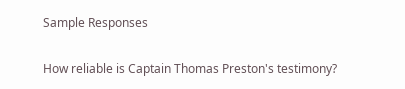Sample Responses

How reliable is Captain Thomas Preston's testimony?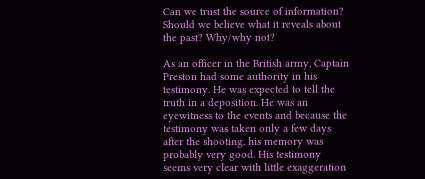Can we trust the source of information? Should we believe what it reveals about the past? Why/why not?

As an officer in the British army, Captain Preston had some authority in his testimony. He was expected to tell the truth in a deposition. He was an eyewitness to the events and because the testimony was taken only a few days after the shooting, his memory was probably very good. His testimony seems very clear with little exaggeration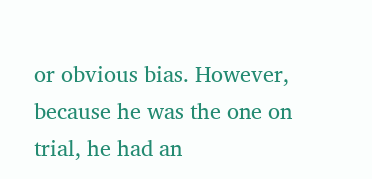or obvious bias. However, because he was the one on trial, he had an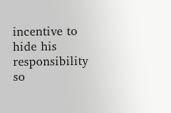incentive to hide his responsibility so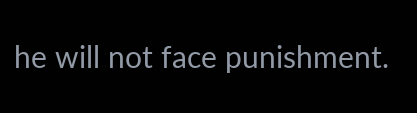he will not face punishment.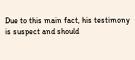Due to this main fact, his testimony is suspect and should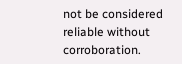not be considered reliable without corroboration.